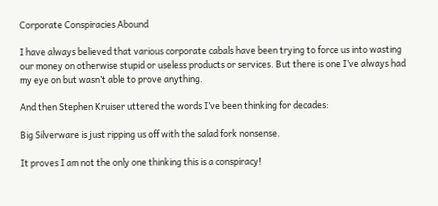Corporate Conspiracies Abound

I have always believed that various corporate cabals have been trying to force us into wasting our money on otherwise stupid or useless products or services. But there is one I’ve always had my eye on but wasn’t able to prove anything.

And then Stephen Kruiser uttered the words I’ve been thinking for decades:

Big Silverware is just ripping us off with the salad fork nonsense.

It proves I am not the only one thinking this is a conspiracy!